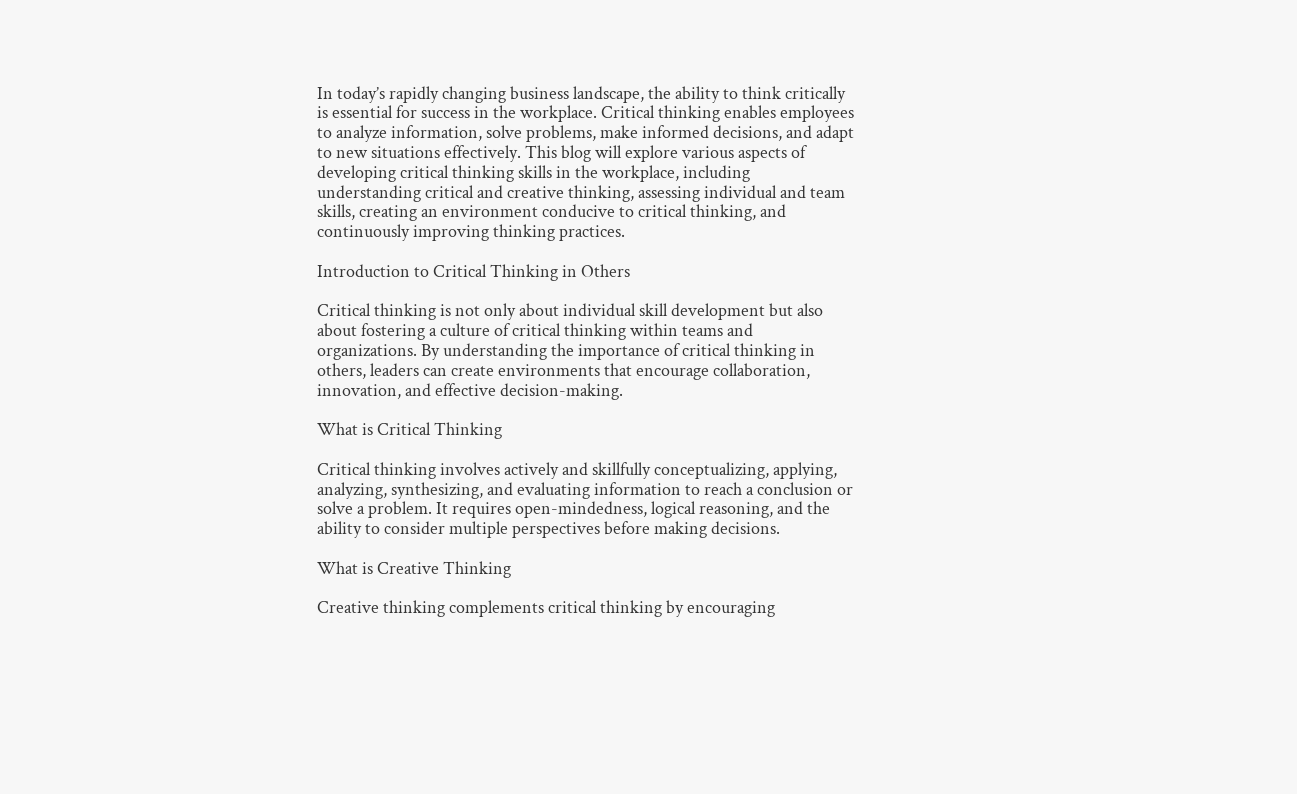In today’s rapidly changing business landscape, the ability to think critically is essential for success in the workplace. Critical thinking enables employees to analyze information, solve problems, make informed decisions, and adapt to new situations effectively. This blog will explore various aspects of developing critical thinking skills in the workplace, including understanding critical and creative thinking, assessing individual and team skills, creating an environment conducive to critical thinking, and continuously improving thinking practices.

Introduction to Critical Thinking in Others

Critical thinking is not only about individual skill development but also about fostering a culture of critical thinking within teams and organizations. By understanding the importance of critical thinking in others, leaders can create environments that encourage collaboration, innovation, and effective decision-making.

What is Critical Thinking

Critical thinking involves actively and skillfully conceptualizing, applying, analyzing, synthesizing, and evaluating information to reach a conclusion or solve a problem. It requires open-mindedness, logical reasoning, and the ability to consider multiple perspectives before making decisions.

What is Creative Thinking

Creative thinking complements critical thinking by encouraging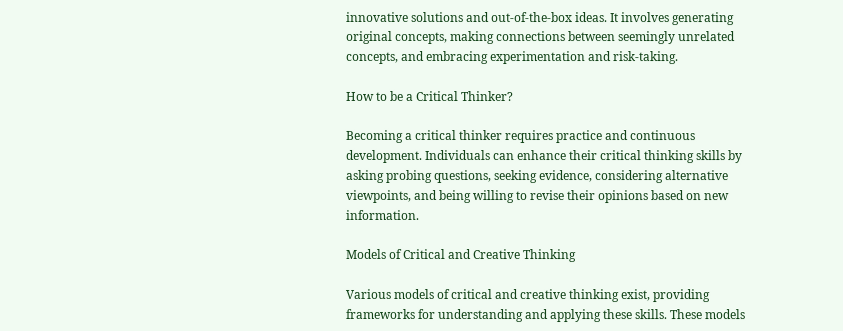innovative solutions and out-of-the-box ideas. It involves generating original concepts, making connections between seemingly unrelated concepts, and embracing experimentation and risk-taking.

How to be a Critical Thinker?

Becoming a critical thinker requires practice and continuous development. Individuals can enhance their critical thinking skills by asking probing questions, seeking evidence, considering alternative viewpoints, and being willing to revise their opinions based on new information.

Models of Critical and Creative Thinking

Various models of critical and creative thinking exist, providing frameworks for understanding and applying these skills. These models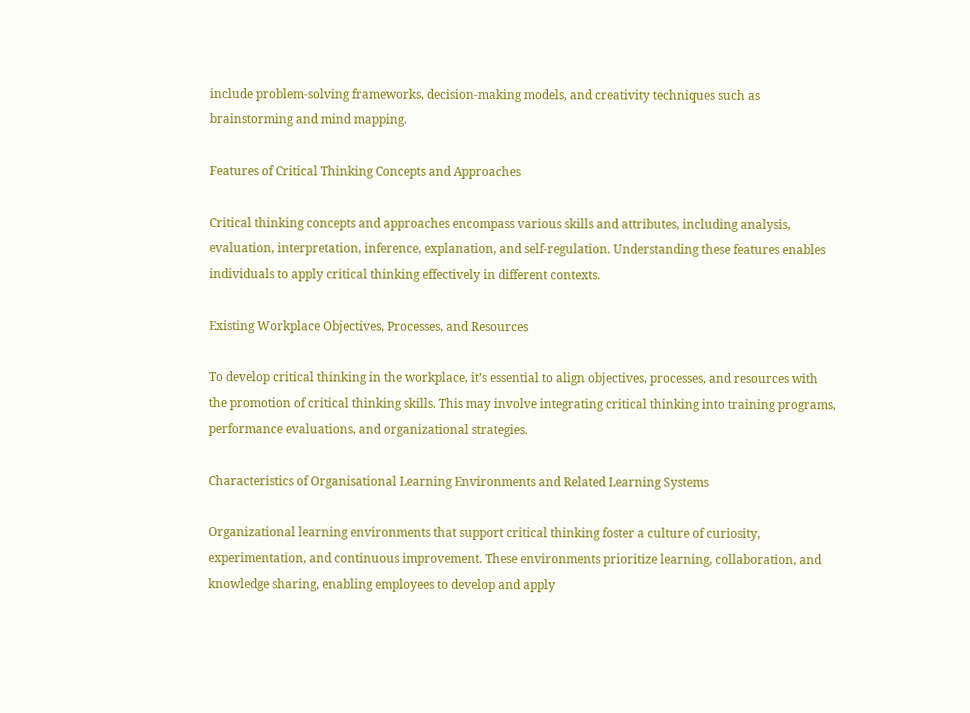include problem-solving frameworks, decision-making models, and creativity techniques such as brainstorming and mind mapping.

Features of Critical Thinking Concepts and Approaches

Critical thinking concepts and approaches encompass various skills and attributes, including analysis, evaluation, interpretation, inference, explanation, and self-regulation. Understanding these features enables individuals to apply critical thinking effectively in different contexts.

Existing Workplace Objectives, Processes, and Resources

To develop critical thinking in the workplace, it’s essential to align objectives, processes, and resources with the promotion of critical thinking skills. This may involve integrating critical thinking into training programs, performance evaluations, and organizational strategies.

Characteristics of Organisational Learning Environments and Related Learning Systems

Organizational learning environments that support critical thinking foster a culture of curiosity, experimentation, and continuous improvement. These environments prioritize learning, collaboration, and knowledge sharing, enabling employees to develop and apply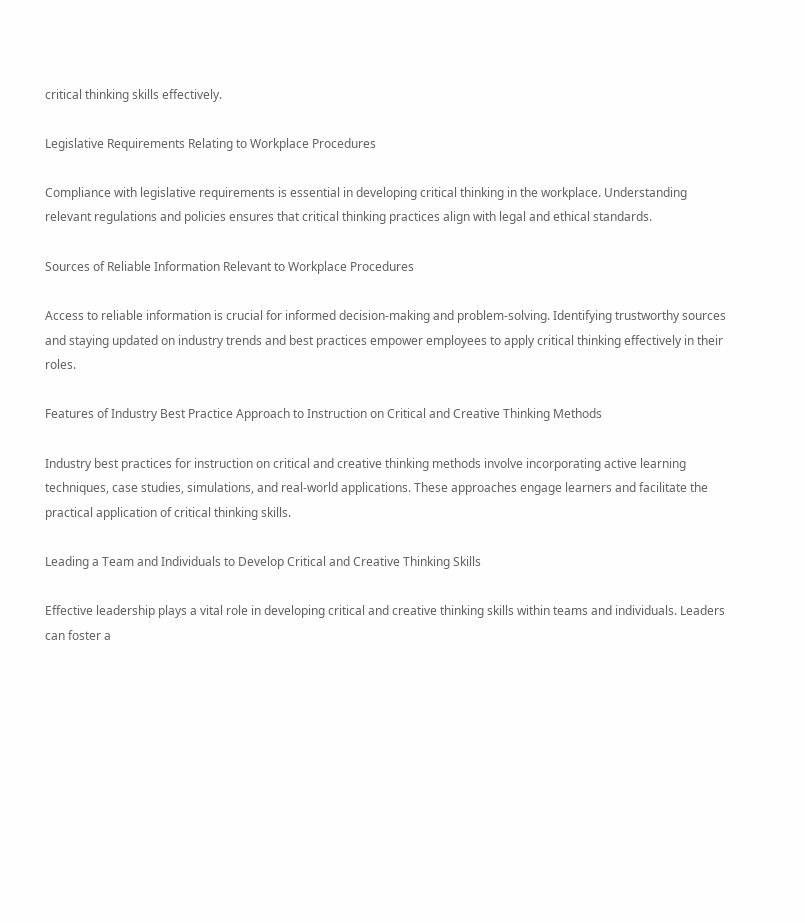critical thinking skills effectively.

Legislative Requirements Relating to Workplace Procedures

Compliance with legislative requirements is essential in developing critical thinking in the workplace. Understanding relevant regulations and policies ensures that critical thinking practices align with legal and ethical standards.

Sources of Reliable Information Relevant to Workplace Procedures

Access to reliable information is crucial for informed decision-making and problem-solving. Identifying trustworthy sources and staying updated on industry trends and best practices empower employees to apply critical thinking effectively in their roles.

Features of Industry Best Practice Approach to Instruction on Critical and Creative Thinking Methods

Industry best practices for instruction on critical and creative thinking methods involve incorporating active learning techniques, case studies, simulations, and real-world applications. These approaches engage learners and facilitate the practical application of critical thinking skills.

Leading a Team and Individuals to Develop Critical and Creative Thinking Skills

Effective leadership plays a vital role in developing critical and creative thinking skills within teams and individuals. Leaders can foster a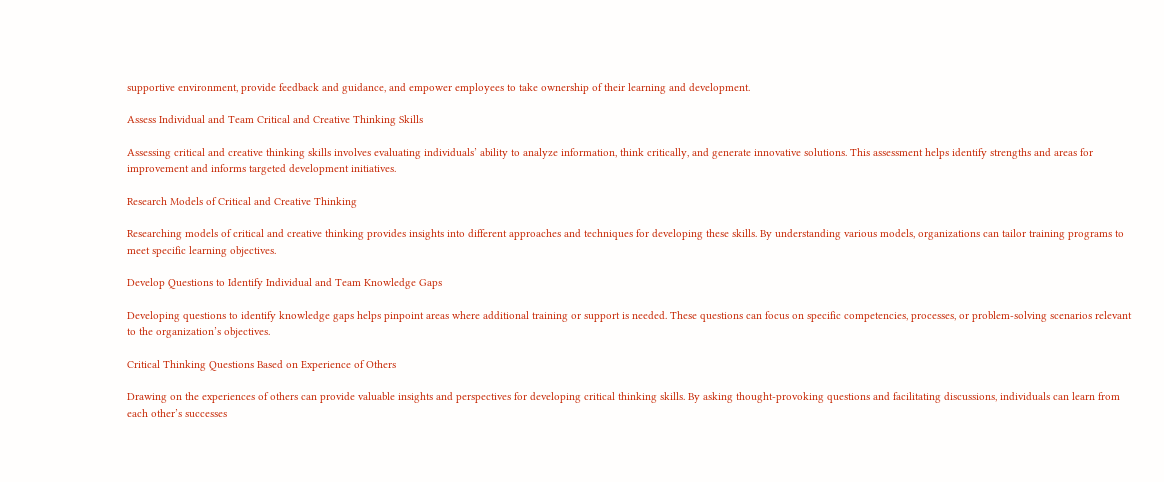supportive environment, provide feedback and guidance, and empower employees to take ownership of their learning and development.

Assess Individual and Team Critical and Creative Thinking Skills

Assessing critical and creative thinking skills involves evaluating individuals’ ability to analyze information, think critically, and generate innovative solutions. This assessment helps identify strengths and areas for improvement and informs targeted development initiatives.

Research Models of Critical and Creative Thinking

Researching models of critical and creative thinking provides insights into different approaches and techniques for developing these skills. By understanding various models, organizations can tailor training programs to meet specific learning objectives.

Develop Questions to Identify Individual and Team Knowledge Gaps

Developing questions to identify knowledge gaps helps pinpoint areas where additional training or support is needed. These questions can focus on specific competencies, processes, or problem-solving scenarios relevant to the organization’s objectives.

Critical Thinking Questions Based on Experience of Others

Drawing on the experiences of others can provide valuable insights and perspectives for developing critical thinking skills. By asking thought-provoking questions and facilitating discussions, individuals can learn from each other’s successes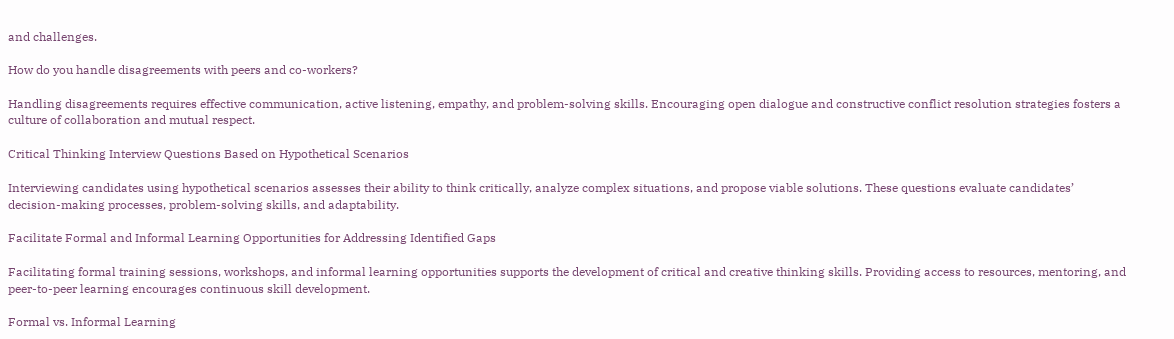and challenges.

How do you handle disagreements with peers and co-workers?

Handling disagreements requires effective communication, active listening, empathy, and problem-solving skills. Encouraging open dialogue and constructive conflict resolution strategies fosters a culture of collaboration and mutual respect.

Critical Thinking Interview Questions Based on Hypothetical Scenarios

Interviewing candidates using hypothetical scenarios assesses their ability to think critically, analyze complex situations, and propose viable solutions. These questions evaluate candidates’ decision-making processes, problem-solving skills, and adaptability.

Facilitate Formal and Informal Learning Opportunities for Addressing Identified Gaps

Facilitating formal training sessions, workshops, and informal learning opportunities supports the development of critical and creative thinking skills. Providing access to resources, mentoring, and peer-to-peer learning encourages continuous skill development.

Formal vs. Informal Learning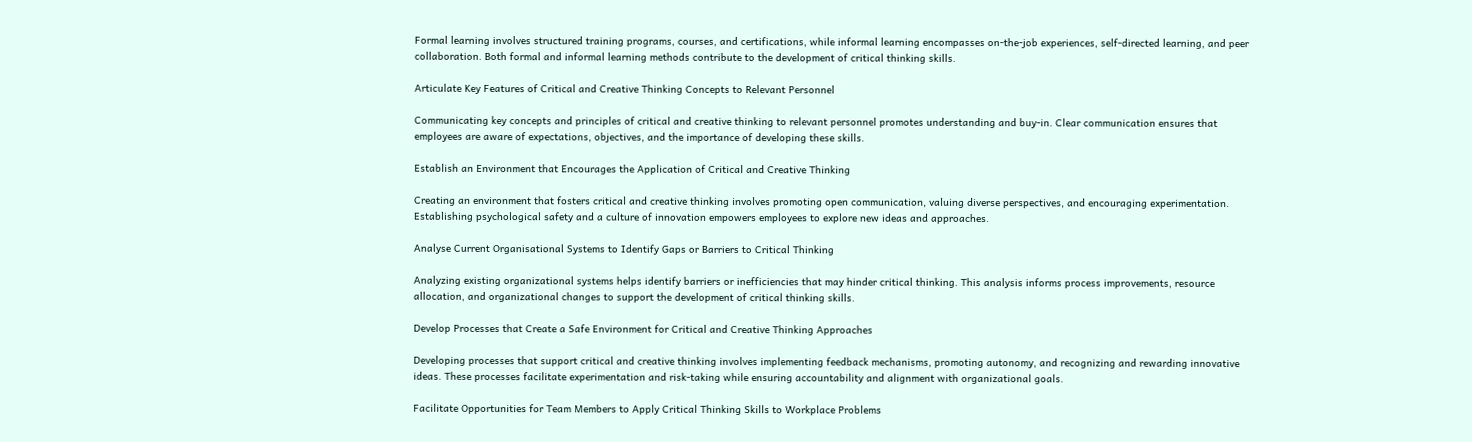Formal learning involves structured training programs, courses, and certifications, while informal learning encompasses on-the-job experiences, self-directed learning, and peer collaboration. Both formal and informal learning methods contribute to the development of critical thinking skills.

Articulate Key Features of Critical and Creative Thinking Concepts to Relevant Personnel

Communicating key concepts and principles of critical and creative thinking to relevant personnel promotes understanding and buy-in. Clear communication ensures that employees are aware of expectations, objectives, and the importance of developing these skills.

Establish an Environment that Encourages the Application of Critical and Creative Thinking

Creating an environment that fosters critical and creative thinking involves promoting open communication, valuing diverse perspectives, and encouraging experimentation. Establishing psychological safety and a culture of innovation empowers employees to explore new ideas and approaches.

Analyse Current Organisational Systems to Identify Gaps or Barriers to Critical Thinking

Analyzing existing organizational systems helps identify barriers or inefficiencies that may hinder critical thinking. This analysis informs process improvements, resource allocation, and organizational changes to support the development of critical thinking skills.

Develop Processes that Create a Safe Environment for Critical and Creative Thinking Approaches

Developing processes that support critical and creative thinking involves implementing feedback mechanisms, promoting autonomy, and recognizing and rewarding innovative ideas. These processes facilitate experimentation and risk-taking while ensuring accountability and alignment with organizational goals.

Facilitate Opportunities for Team Members to Apply Critical Thinking Skills to Workplace Problems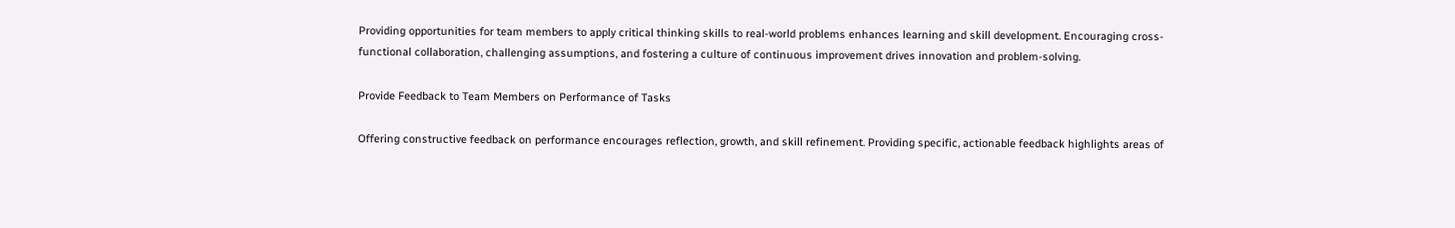Providing opportunities for team members to apply critical thinking skills to real-world problems enhances learning and skill development. Encouraging cross-functional collaboration, challenging assumptions, and fostering a culture of continuous improvement drives innovation and problem-solving.

Provide Feedback to Team Members on Performance of Tasks

Offering constructive feedback on performance encourages reflection, growth, and skill refinement. Providing specific, actionable feedback highlights areas of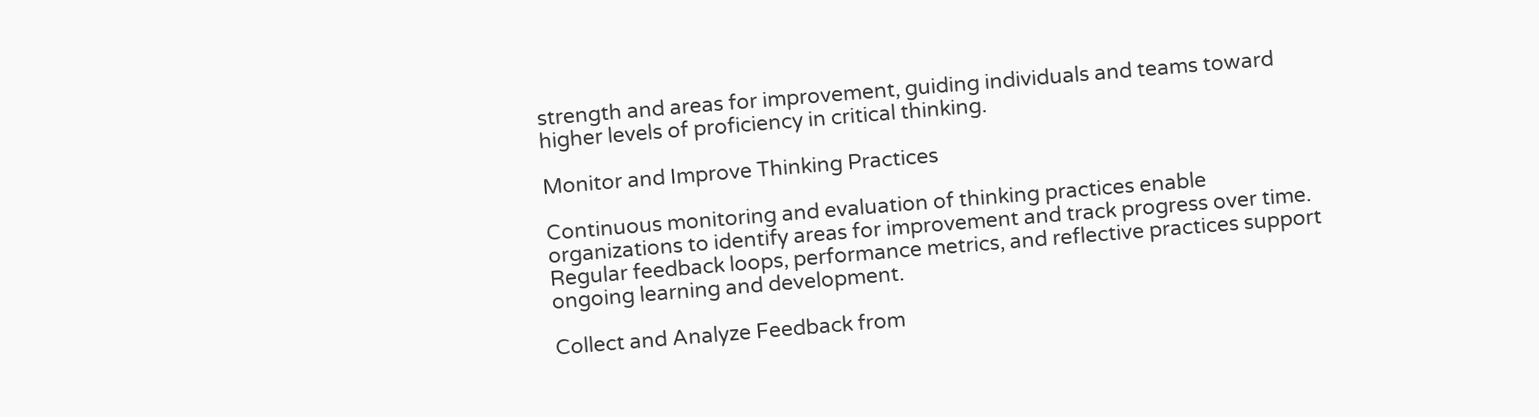strength and areas for improvement, guiding individuals and teams toward higher levels of proficiency in critical thinking.

Monitor and Improve Thinking Practices

Continuous monitoring and evaluation of thinking practices enable organizations to identify areas for improvement and track progress over time. Regular feedback loops, performance metrics, and reflective practices support ongoing learning and development.

Collect and Analyze Feedback from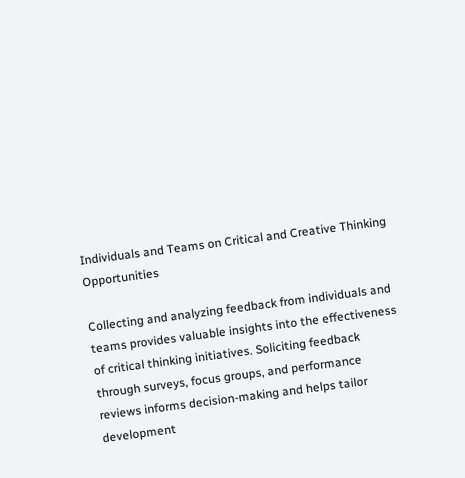Individuals and Teams on Critical and Creative Thinking Opportunities

Collecting and analyzing feedback from individuals and teams provides valuable insights into the effectiveness of critical thinking initiatives. Soliciting feedback through surveys, focus groups, and performance reviews informs decision-making and helps tailor development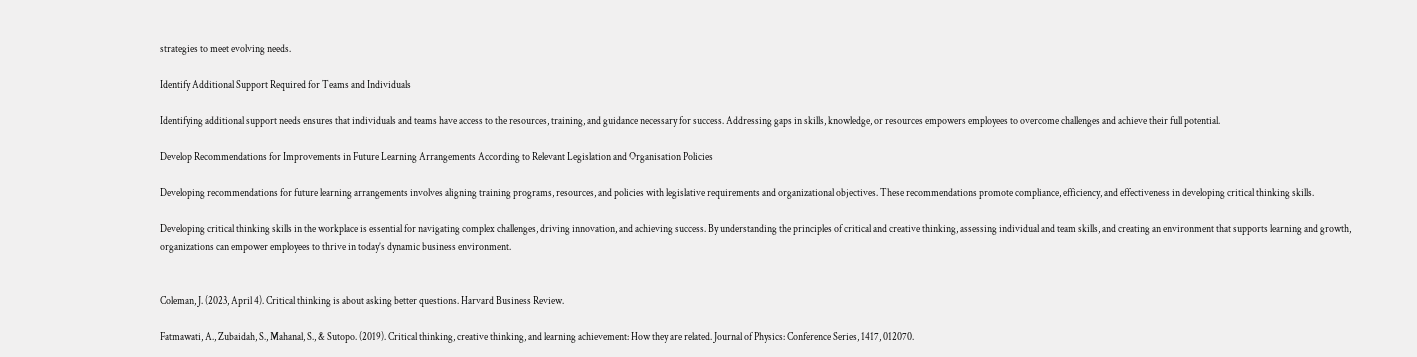strategies to meet evolving needs.

Identify Additional Support Required for Teams and Individuals

Identifying additional support needs ensures that individuals and teams have access to the resources, training, and guidance necessary for success. Addressing gaps in skills, knowledge, or resources empowers employees to overcome challenges and achieve their full potential.

Develop Recommendations for Improvements in Future Learning Arrangements According to Relevant Legislation and Organisation Policies

Developing recommendations for future learning arrangements involves aligning training programs, resources, and policies with legislative requirements and organizational objectives. These recommendations promote compliance, efficiency, and effectiveness in developing critical thinking skills.

Developing critical thinking skills in the workplace is essential for navigating complex challenges, driving innovation, and achieving success. By understanding the principles of critical and creative thinking, assessing individual and team skills, and creating an environment that supports learning and growth, organizations can empower employees to thrive in today’s dynamic business environment.


Coleman, J. (2023, April 4). Critical thinking is about asking better questions. Harvard Business Review.

Fatmawati, A., Zubaidah, S., Mahanal, S., & Sutopo. (2019). Critical thinking, creative thinking, and learning achievement: How they are related. Journal of Physics: Conference Series, 1417, 012070.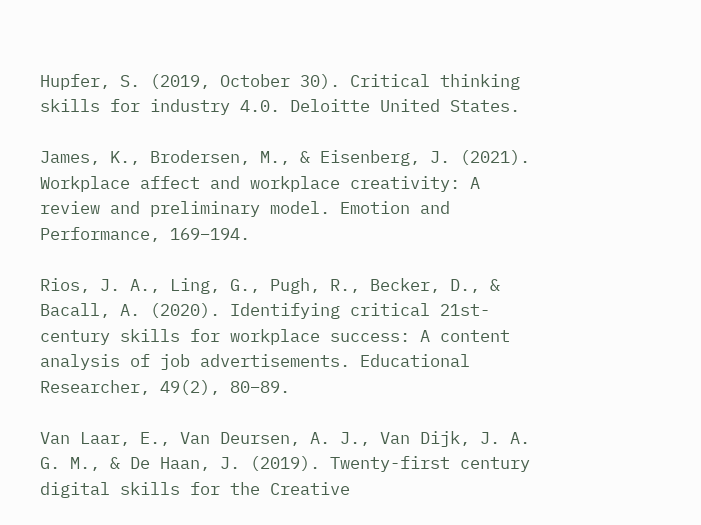Hupfer, S. (2019, October 30). Critical thinking skills for industry 4.0. Deloitte United States.

James, K., Brodersen, M., & Eisenberg, J. (2021). Workplace affect and workplace creativity: A review and preliminary model. Emotion and Performance, 169–194.

Rios, J. A., Ling, G., Pugh, R., Becker, D., & Bacall, A. (2020). Identifying critical 21st-century skills for workplace success: A content analysis of job advertisements. Educational Researcher, 49(2), 80–89.

Van Laar, E., Van Deursen, A. J., Van Dijk, J. A. G. M., & De Haan, J. (2019). Twenty-first century digital skills for the Creative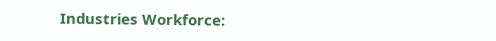Industries Workforce: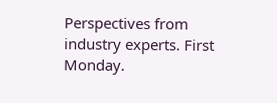Perspectives from industry experts. First Monday.